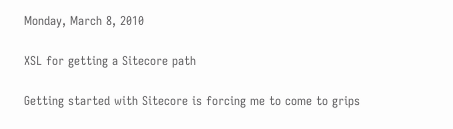Monday, March 8, 2010

XSL for getting a Sitecore path

Getting started with Sitecore is forcing me to come to grips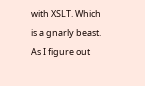with XSLT. Which is a gnarly beast. As I figure out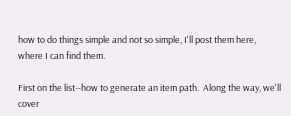how to do things simple and not so simple, I'll post them here, where I can find them.

First on the list--how to generate an item path.  Along the way, we'll cover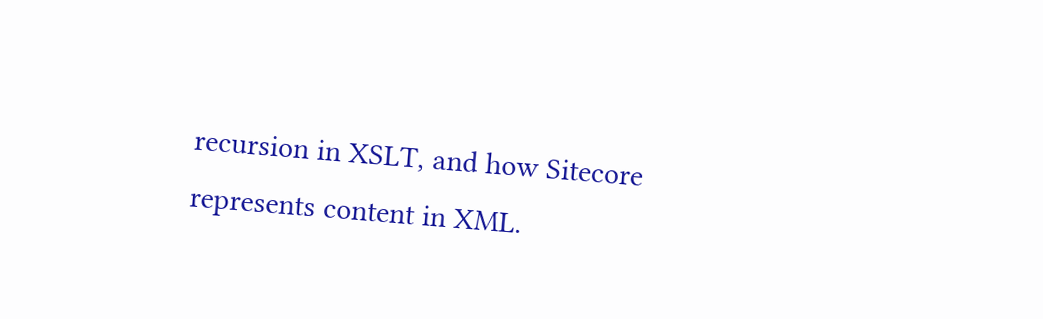recursion in XSLT, and how Sitecore   represents content in XML.